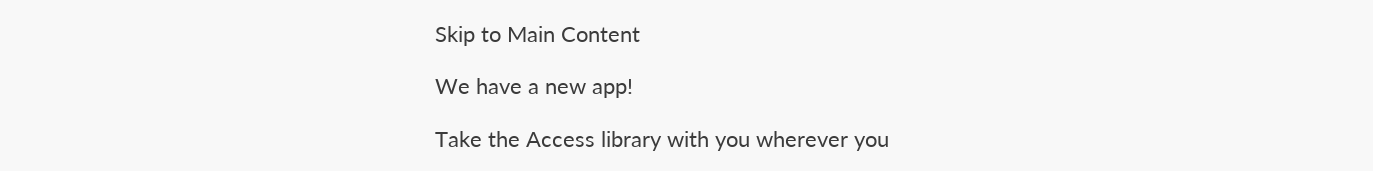Skip to Main Content

We have a new app!

Take the Access library with you wherever you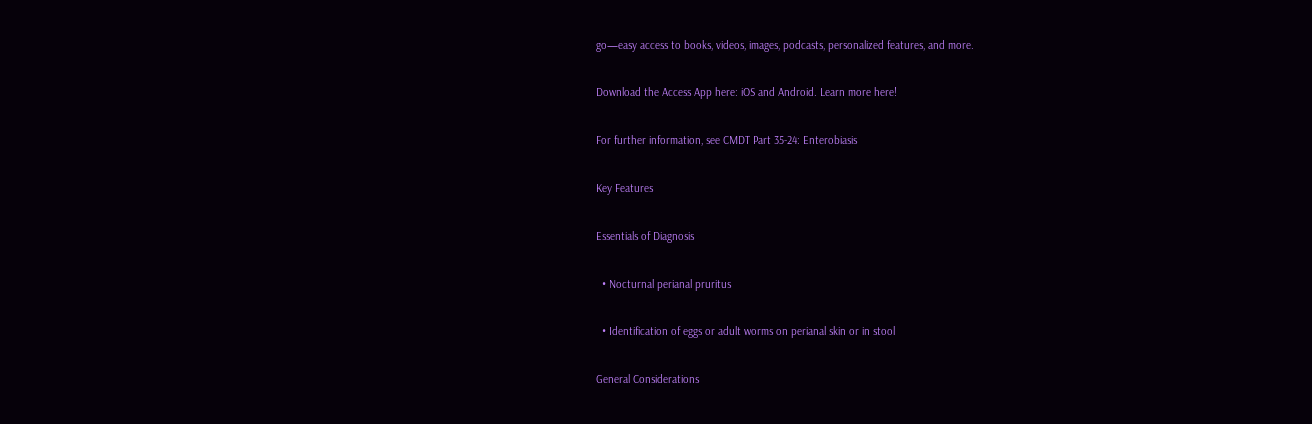go—easy access to books, videos, images, podcasts, personalized features, and more.

Download the Access App here: iOS and Android. Learn more here!

For further information, see CMDT Part 35-24: Enterobiasis

Key Features

Essentials of Diagnosis

  • Nocturnal perianal pruritus

  • Identification of eggs or adult worms on perianal skin or in stool

General Considerations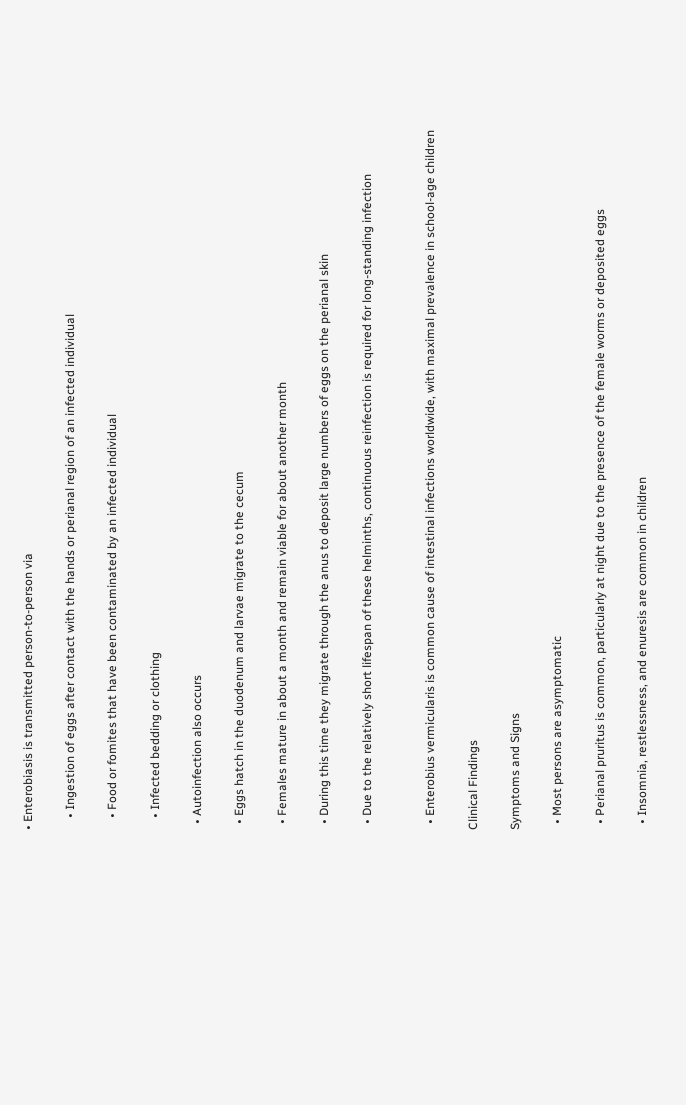• Enterobiasis is transmitted person-to-person via

    • Ingestion of eggs after contact with the hands or perianal region of an infected individual

    • Food or fomites that have been contaminated by an infected individual

    • Infected bedding or clothing

  • Autoinfection also occurs

  • Eggs hatch in the duodenum and larvae migrate to the cecum

  • Females mature in about a month and remain viable for about another month

  • During this time they migrate through the anus to deposit large numbers of eggs on the perianal skin

  • Due to the relatively short lifespan of these helminths, continuous reinfection is required for long-standing infection


  • Enterobius vermicularis is common cause of intestinal infections worldwide, with maximal prevalence in school-age children

Clinical Findings

Symptoms and Signs

  • Most persons are asymptomatic

  • Perianal pruritus is common, particularly at night due to the presence of the female worms or deposited eggs

  • Insomnia, restlessness, and enuresis are common in children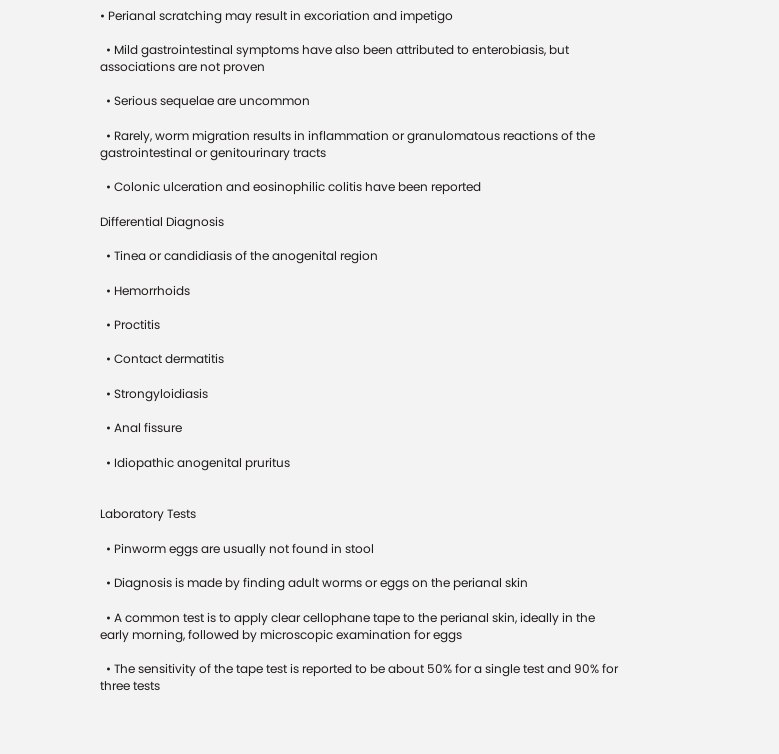• Perianal scratching may result in excoriation and impetigo

  • Mild gastrointestinal symptoms have also been attributed to enterobiasis, but associations are not proven

  • Serious sequelae are uncommon

  • Rarely, worm migration results in inflammation or granulomatous reactions of the gastrointestinal or genitourinary tracts

  • Colonic ulceration and eosinophilic colitis have been reported

Differential Diagnosis

  • Tinea or candidiasis of the anogenital region

  • Hemorrhoids

  • Proctitis

  • Contact dermatitis

  • Strongyloidiasis

  • Anal fissure

  • Idiopathic anogenital pruritus


Laboratory Tests

  • Pinworm eggs are usually not found in stool

  • Diagnosis is made by finding adult worms or eggs on the perianal skin

  • A common test is to apply clear cellophane tape to the perianal skin, ideally in the early morning, followed by microscopic examination for eggs

  • The sensitivity of the tape test is reported to be about 50% for a single test and 90% for three tests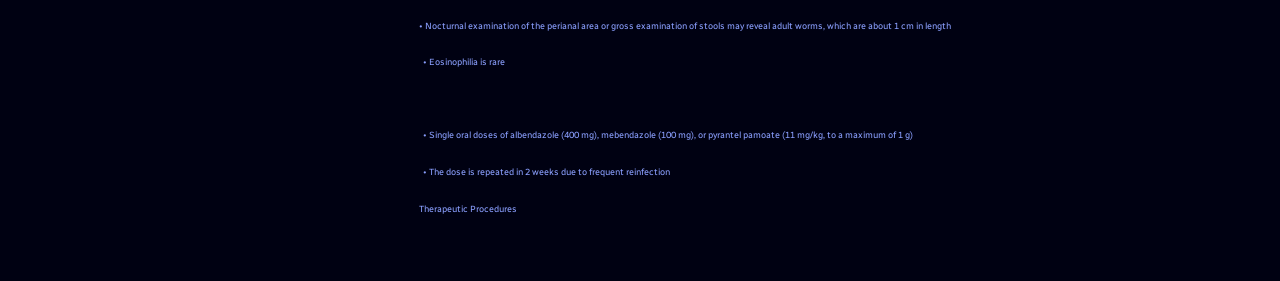• Nocturnal examination of the perianal area or gross examination of stools may reveal adult worms, which are about 1 cm in length

  • Eosinophilia is rare



  • Single oral doses of albendazole (400 mg), mebendazole (100 mg), or pyrantel pamoate (11 mg/kg, to a maximum of 1 g)

  • The dose is repeated in 2 weeks due to frequent reinfection

Therapeutic Procedures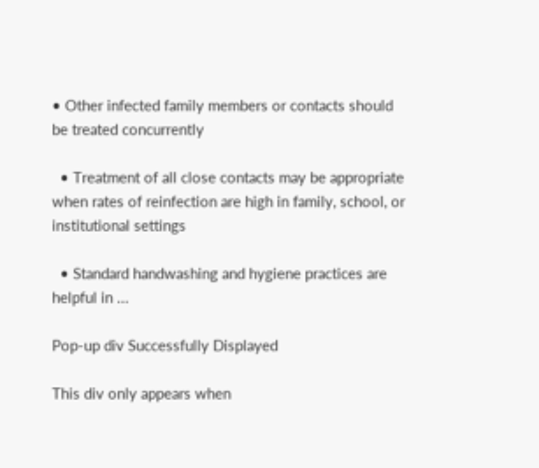• Other infected family members or contacts should be treated concurrently

  • Treatment of all close contacts may be appropriate when rates of reinfection are high in family, school, or institutional settings

  • Standard handwashing and hygiene practices are helpful in ...

Pop-up div Successfully Displayed

This div only appears when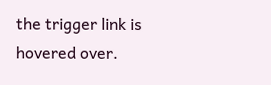the trigger link is hovered over.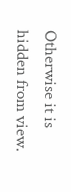Otherwise it is hidden from view.